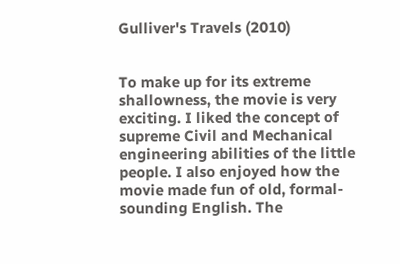Gulliver's Travels (2010)


To make up for its extreme shallowness, the movie is very exciting. I liked the concept of supreme Civil and Mechanical engineering abilities of the little people. I also enjoyed how the movie made fun of old, formal-sounding English. The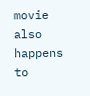movie also happens to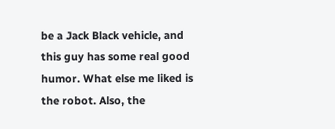be a Jack Black vehicle, and this guy has some real good humor. What else me liked is the robot. Also, the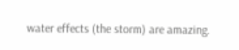water effects (the storm) are amazing.